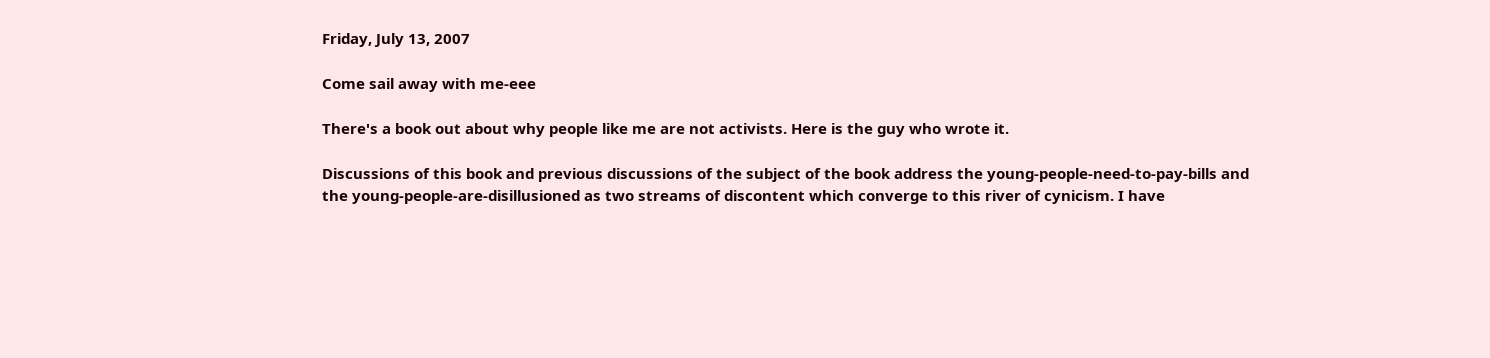Friday, July 13, 2007

Come sail away with me-eee

There's a book out about why people like me are not activists. Here is the guy who wrote it.

Discussions of this book and previous discussions of the subject of the book address the young-people-need-to-pay-bills and the young-people-are-disillusioned as two streams of discontent which converge to this river of cynicism. I have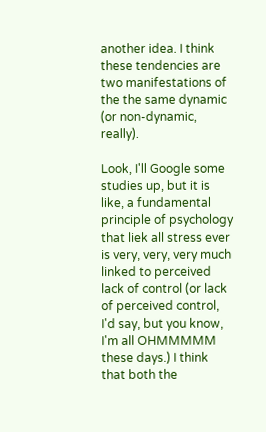another idea. I think these tendencies are two manifestations of the the same dynamic (or non-dynamic, really).

Look, I'll Google some studies up, but it is like, a fundamental principle of psychology that liek all stress ever is very, very, very much linked to perceived lack of control (or lack of perceived control, I'd say, but you know, I'm all OHMMMMM these days.) I think that both the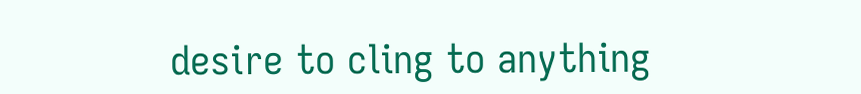desire to cling to anything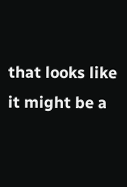that looks like it might be a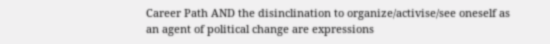Career Path AND the disinclination to organize/activise/see oneself as an agent of political change are expressions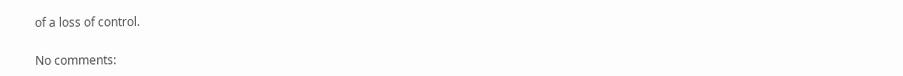of a loss of control.

No comments: